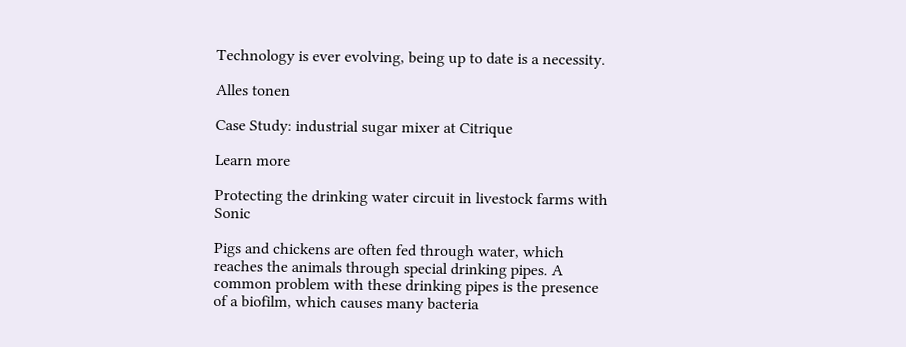Technology is ever evolving, being up to date is a necessity.

Alles tonen

Case Study: industrial sugar mixer at Citrique

Learn more

Protecting the drinking water circuit in livestock farms with Sonic

Pigs and chickens are often fed through water, which reaches the animals through special drinking pipes. A common problem with these drinking pipes is the presence of a biofilm, which causes many bacteria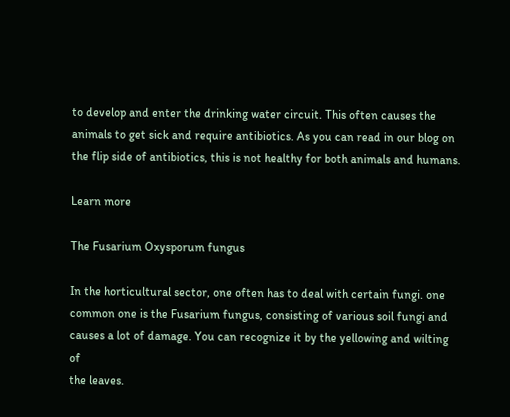to develop and enter the drinking water circuit. This often causes the animals to get sick and require antibiotics. As you can read in our blog on the flip side of antibiotics, this is not healthy for both animals and humans.

Learn more

The Fusarium Oxysporum fungus

In the horticultural sector, one often has to deal with certain fungi. one
common one is the Fusarium fungus, consisting of various soil fungi and
causes a lot of damage. You can recognize it by the yellowing and wilting of
the leaves.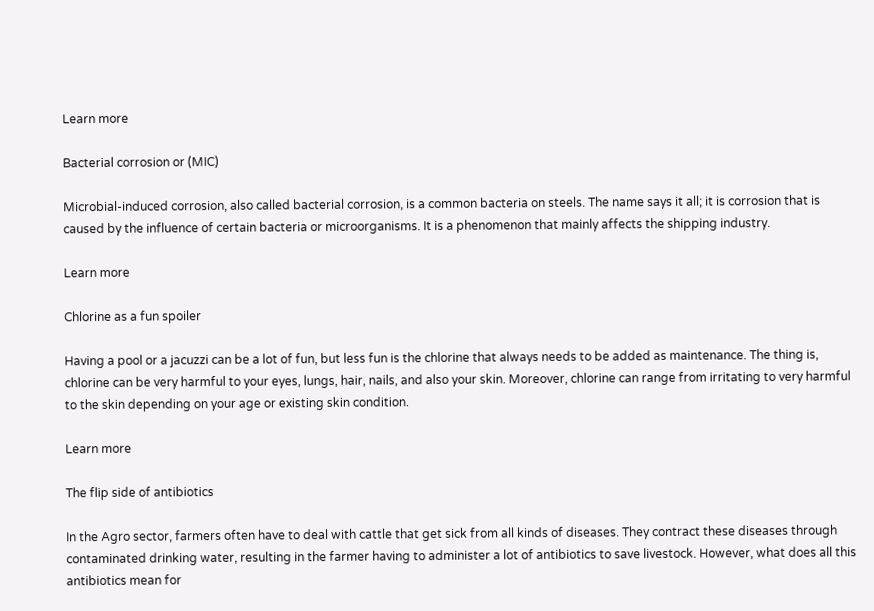Learn more

Bacterial corrosion or (MIC)

Microbial-induced corrosion, also called bacterial corrosion, is a common bacteria on steels. The name says it all; it is corrosion that is caused by the influence of certain bacteria or microorganisms. It is a phenomenon that mainly affects the shipping industry.

Learn more

Chlorine as a fun spoiler

Having a pool or a jacuzzi can be a lot of fun, but less fun is the chlorine that always needs to be added as maintenance. The thing is, chlorine can be very harmful to your eyes, lungs, hair, nails, and also your skin. Moreover, chlorine can range from irritating to very harmful to the skin depending on your age or existing skin condition.

Learn more

The flip side of antibiotics

In the Agro sector, farmers often have to deal with cattle that get sick from all kinds of diseases. They contract these diseases through contaminated drinking water, resulting in the farmer having to administer a lot of antibiotics to save livestock. However, what does all this antibiotics mean for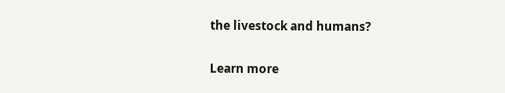the livestock and humans?

Learn more